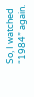So, I watched “1984” again.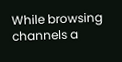While browsing channels a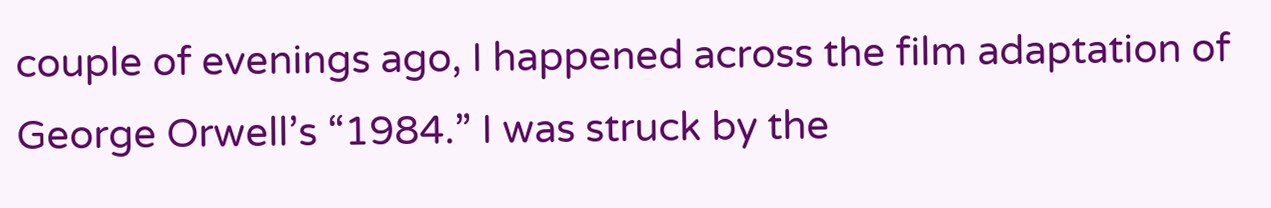couple of evenings ago, I happened across the film adaptation of George Orwell’s “1984.” I was struck by the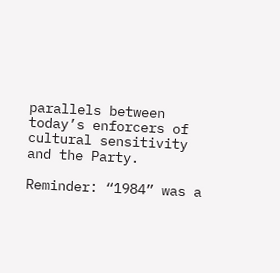parallels between today’s enforcers of cultural sensitivity and the Party.

Reminder: “1984” was a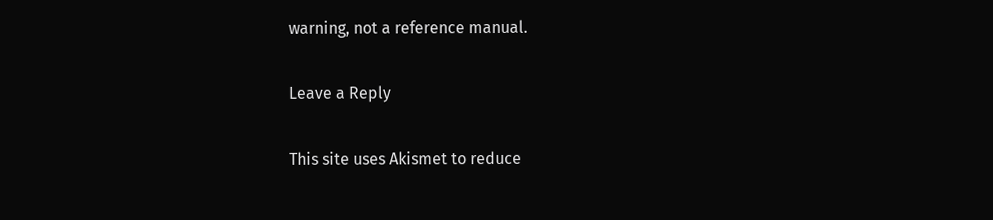warning, not a reference manual.

Leave a Reply

This site uses Akismet to reduce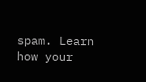spam. Learn how your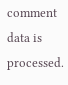comment data is processed.